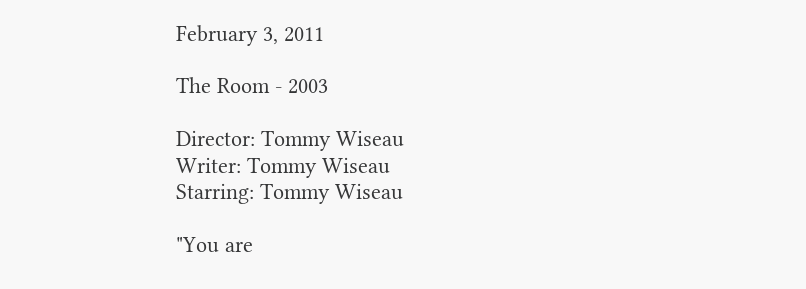February 3, 2011

The Room - 2003

Director: Tommy Wiseau
Writer: Tommy Wiseau
Starring: Tommy Wiseau

"You are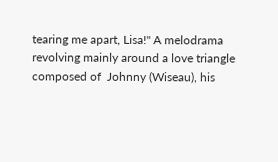tearing me apart, Lisa!" A melodrama revolving mainly around a love triangle composed of  Johnny (Wiseau), his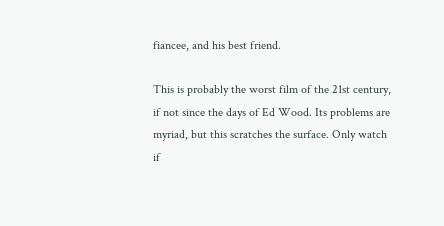fiancee, and his best friend.

This is probably the worst film of the 21st century, if not since the days of Ed Wood. Its problems are myriad, but this scratches the surface. Only watch if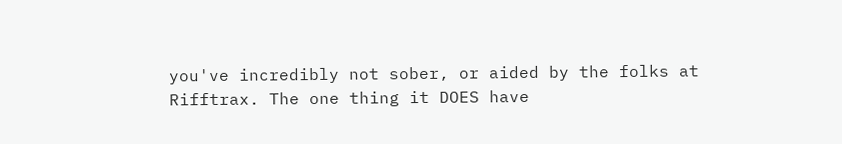you've incredibly not sober, or aided by the folks at Rifftrax. The one thing it DOES have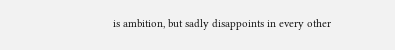is ambition, but sadly disappoints in every other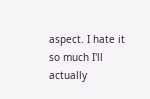aspect. I hate it so much I'll actually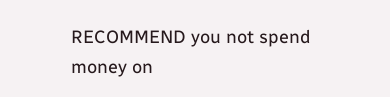RECOMMEND you not spend money on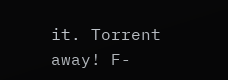it. Torrent away! F-